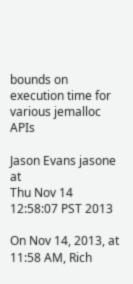bounds on execution time for various jemalloc APIs

Jason Evans jasone at
Thu Nov 14 12:58:07 PST 2013

On Nov 14, 2013, at 11:58 AM, Rich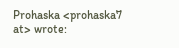Prohaska <prohaska7 at> wrote: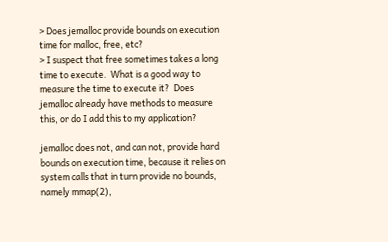> Does jemalloc provide bounds on execution time for malloc, free, etc?
> I suspect that free sometimes takes a long time to execute.  What is a good way to measure the time to execute it?  Does jemalloc already have methods to measure this, or do I add this to my application?

jemalloc does not, and can not, provide hard bounds on execution time, because it relies on system calls that in turn provide no bounds, namely mmap(2),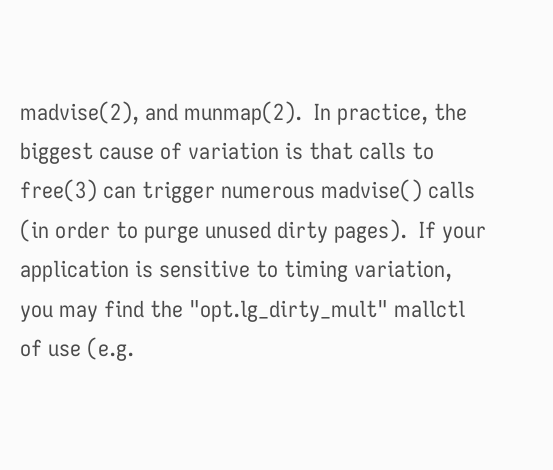madvise(2), and munmap(2).  In practice, the biggest cause of variation is that calls to free(3) can trigger numerous madvise() calls (in order to purge unused dirty pages).  If your application is sensitive to timing variation, you may find the "opt.lg_dirty_mult" mallctl of use (e.g.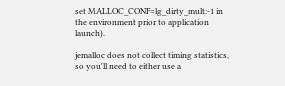set MALLOC_CONF=lg_dirty_mult:-1 in the environment prior to application launch).

jemalloc does not collect timing statistics, so you'll need to either use a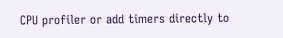CPU profiler or add timers directly to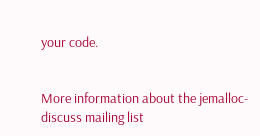your code.


More information about the jemalloc-discuss mailing list